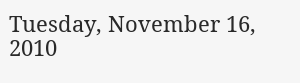Tuesday, November 16, 2010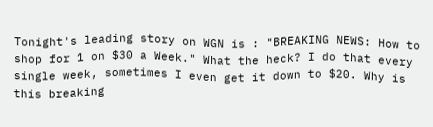Tonight's leading story on WGN is : "BREAKING NEWS: How to shop for 1 on $30 a Week." What the heck? I do that every single week, sometimes I even get it down to $20. Why is this breaking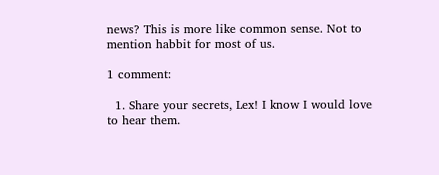news? This is more like common sense. Not to mention habbit for most of us.

1 comment:

  1. Share your secrets, Lex! I know I would love to hear them.